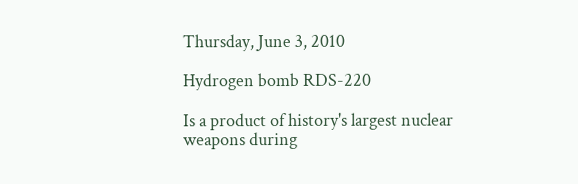Thursday, June 3, 2010

Hydrogen bomb RDS-220

Is a product of history's largest nuclear weapons during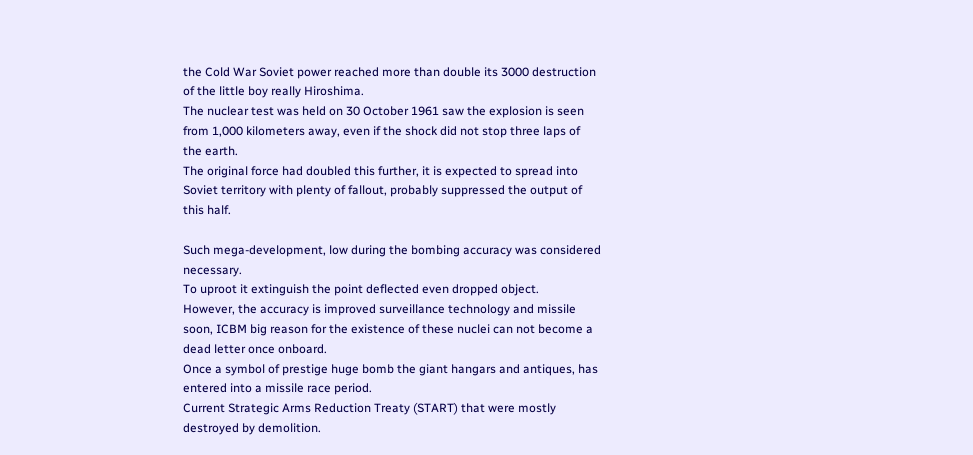the Cold War Soviet power reached more than double its 3000 destruction of the little boy really Hiroshima.
The nuclear test was held on 30 October 1961 saw the explosion is seen from 1,000 kilometers away, even if the shock did not stop three laps of the earth.
The original force had doubled this further, it is expected to spread into Soviet territory with plenty of fallout, probably suppressed the output of this half.

Such mega-development, low during the bombing accuracy was considered necessary.
To uproot it extinguish the point deflected even dropped object.
However, the accuracy is improved surveillance technology and missile soon, ICBM big reason for the existence of these nuclei can not become a dead letter once onboard.
Once a symbol of prestige huge bomb the giant hangars and antiques, has entered into a missile race period.
Current Strategic Arms Reduction Treaty (START) that were mostly destroyed by demolition.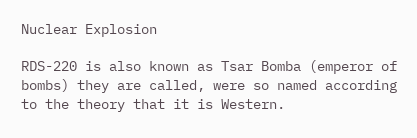Nuclear Explosion

RDS-220 is also known as Tsar Bomba (emperor of bombs) they are called, were so named according to the theory that it is Western.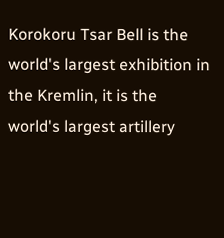Korokoru Tsar Bell is the world's largest exhibition in the Kremlin, it is the world's largest artillery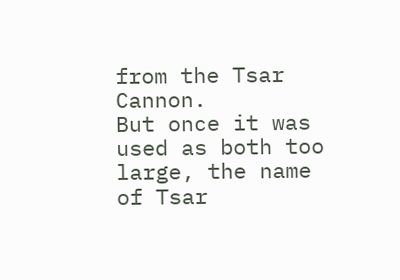from the Tsar Cannon.
But once it was used as both too large, the name of Tsar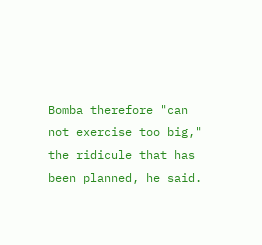Bomba therefore "can not exercise too big," the ridicule that has been planned, he said.